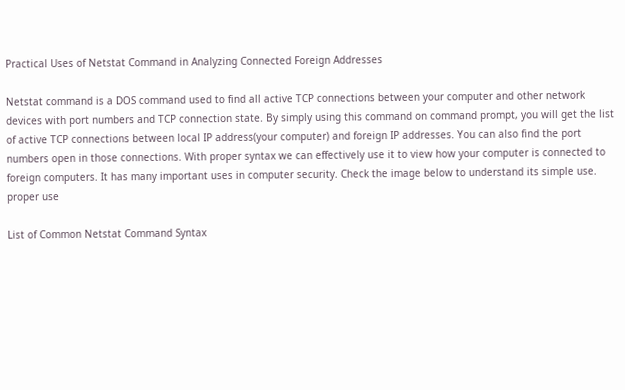Practical Uses of Netstat Command in Analyzing Connected Foreign Addresses

Netstat command is a DOS command used to find all active TCP connections between your computer and other network devices with port numbers and TCP connection state. By simply using this command on command prompt, you will get the list of active TCP connections between local IP address(your computer) and foreign IP addresses. You can also find the port numbers open in those connections. With proper syntax we can effectively use it to view how your computer is connected to foreign computers. It has many important uses in computer security. Check the image below to understand its simple use.
proper use

List of Common Netstat Command Syntax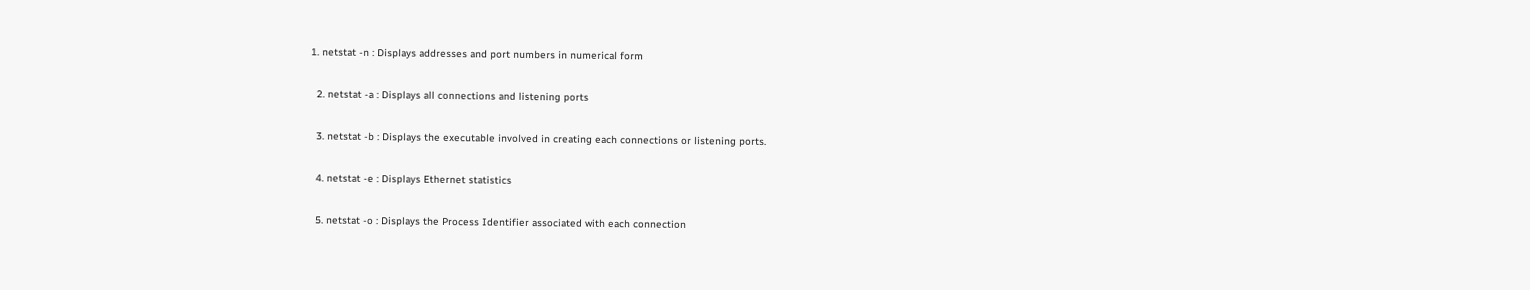1. netstat -n : Displays addresses and port numbers in numerical form

  2. netstat -a : Displays all connections and listening ports

  3. netstat -b : Displays the executable involved in creating each connections or listening ports.

  4. netstat -e : Displays Ethernet statistics

  5. netstat -o : Displays the Process Identifier associated with each connection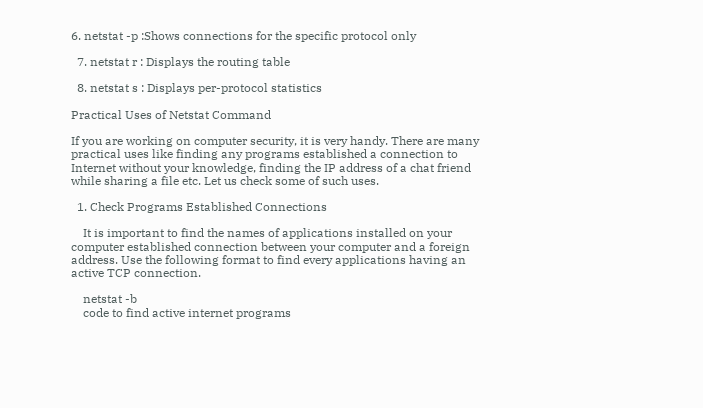6. netstat -p :Shows connections for the specific protocol only

  7. netstat r : Displays the routing table

  8. netstat s : Displays per-protocol statistics

Practical Uses of Netstat Command

If you are working on computer security, it is very handy. There are many practical uses like finding any programs established a connection to Internet without your knowledge, finding the IP address of a chat friend while sharing a file etc. Let us check some of such uses.

  1. Check Programs Established Connections

    It is important to find the names of applications installed on your computer established connection between your computer and a foreign address. Use the following format to find every applications having an active TCP connection.

    netstat -b
    code to find active internet programs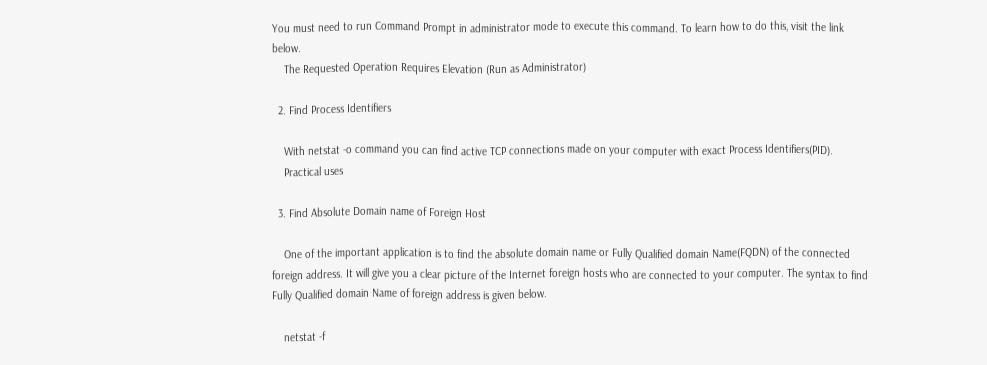You must need to run Command Prompt in administrator mode to execute this command. To learn how to do this, visit the link below.
    The Requested Operation Requires Elevation (Run as Administrator)

  2. Find Process Identifiers

    With netstat -o command you can find active TCP connections made on your computer with exact Process Identifiers(PID).
    Practical uses

  3. Find Absolute Domain name of Foreign Host

    One of the important application is to find the absolute domain name or Fully Qualified domain Name(FQDN) of the connected foreign address. It will give you a clear picture of the Internet foreign hosts who are connected to your computer. The syntax to find Fully Qualified domain Name of foreign address is given below.

    netstat -f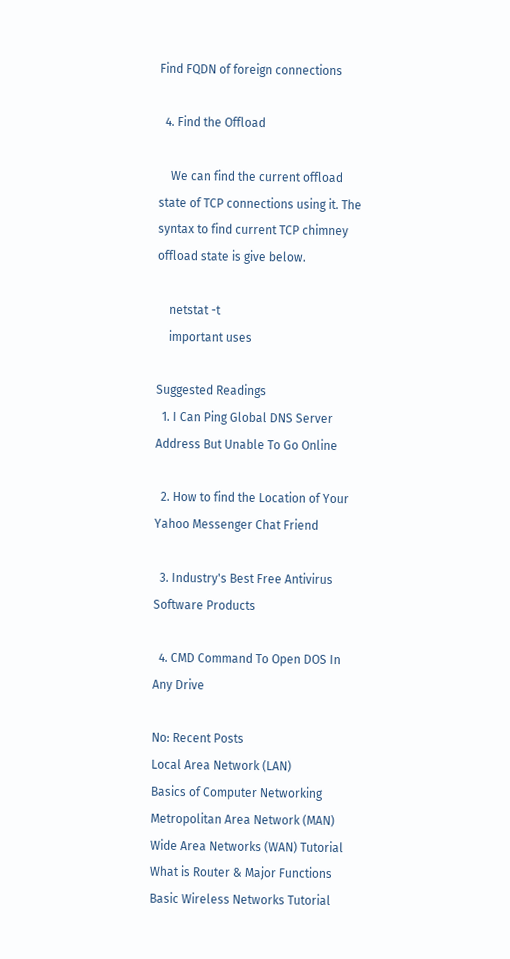Find FQDN of foreign connections

  4. Find the Offload

    We can find the current offload state of TCP connections using it. The syntax to find current TCP chimney offload state is give below.

    netstat -t
    important uses

Suggested Readings
  1. I Can Ping Global DNS Server Address But Unable To Go Online

  2. How to find the Location of Your Yahoo Messenger Chat Friend

  3. Industry's Best Free Antivirus Software Products

  4. CMD Command To Open DOS In Any Drive

No: Recent Posts
Local Area Network (LAN)
Basics of Computer Networking
Metropolitan Area Network (MAN)
Wide Area Networks (WAN) Tutorial
What is Router & Major Functions
Basic Wireless Networks Tutorial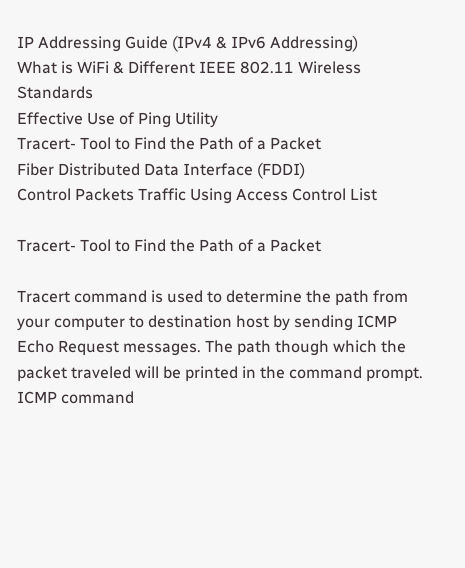IP Addressing Guide (IPv4 & IPv6 Addressing)
What is WiFi & Different IEEE 802.11 Wireless Standards
Effective Use of Ping Utility
Tracert- Tool to Find the Path of a Packet
Fiber Distributed Data Interface (FDDI)
Control Packets Traffic Using Access Control List

Tracert- Tool to Find the Path of a Packet

Tracert command is used to determine the path from your computer to destination host by sending ICMP Echo Request messages. The path though which the packet traveled will be printed in the command prompt. ICMP command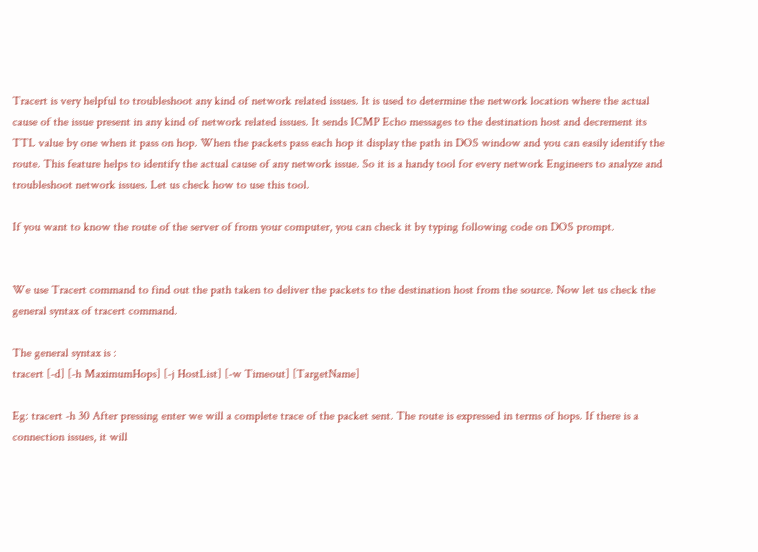Tracert is very helpful to troubleshoot any kind of network related issues. It is used to determine the network location where the actual cause of the issue present in any kind of network related issues. It sends ICMP Echo messages to the destination host and decrement its TTL value by one when it pass on hop. When the packets pass each hop it display the path in DOS window and you can easily identify the route. This feature helps to identify the actual cause of any network issue. So it is a handy tool for every network Engineers to analyze and troubleshoot network issues. Let us check how to use this tool.

If you want to know the route of the server of from your computer, you can check it by typing following code on DOS prompt.


We use Tracert command to find out the path taken to deliver the packets to the destination host from the source. Now let us check the general syntax of tracert command.

The general syntax is :
tracert [-d] [-h MaximumHops] [-j HostList] [-w Timeout] [TargetName]

Eg: tracert -h 30 After pressing enter we will a complete trace of the packet sent. The route is expressed in terms of hops. If there is a connection issues, it will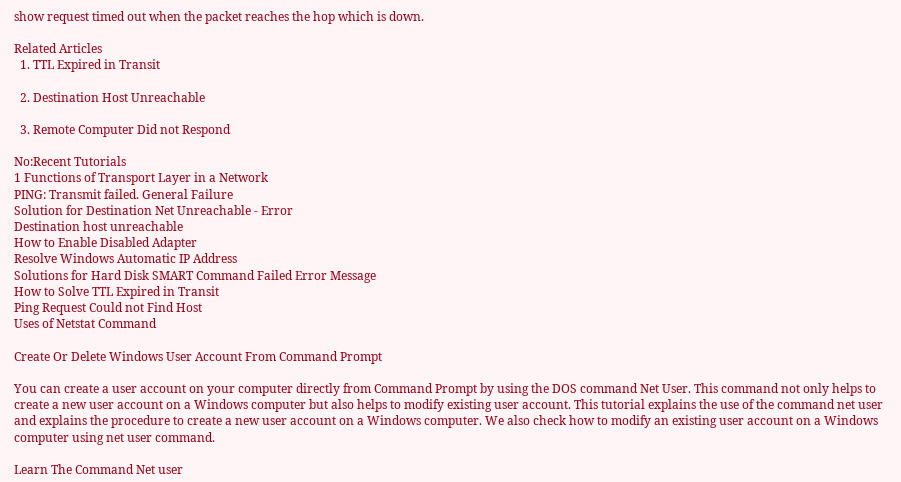show request timed out when the packet reaches the hop which is down.

Related Articles
  1. TTL Expired in Transit

  2. Destination Host Unreachable

  3. Remote Computer Did not Respond

No:Recent Tutorials
1 Functions of Transport Layer in a Network
PING: Transmit failed. General Failure
Solution for Destination Net Unreachable - Error
Destination host unreachable
How to Enable Disabled Adapter
Resolve Windows Automatic IP Address
Solutions for Hard Disk SMART Command Failed Error Message
How to Solve TTL Expired in Transit
Ping Request Could not Find Host
Uses of Netstat Command

Create Or Delete Windows User Account From Command Prompt

You can create a user account on your computer directly from Command Prompt by using the DOS command Net User. This command not only helps to create a new user account on a Windows computer but also helps to modify existing user account. This tutorial explains the use of the command net user and explains the procedure to create a new user account on a Windows computer. We also check how to modify an existing user account on a Windows computer using net user command.

Learn The Command Net user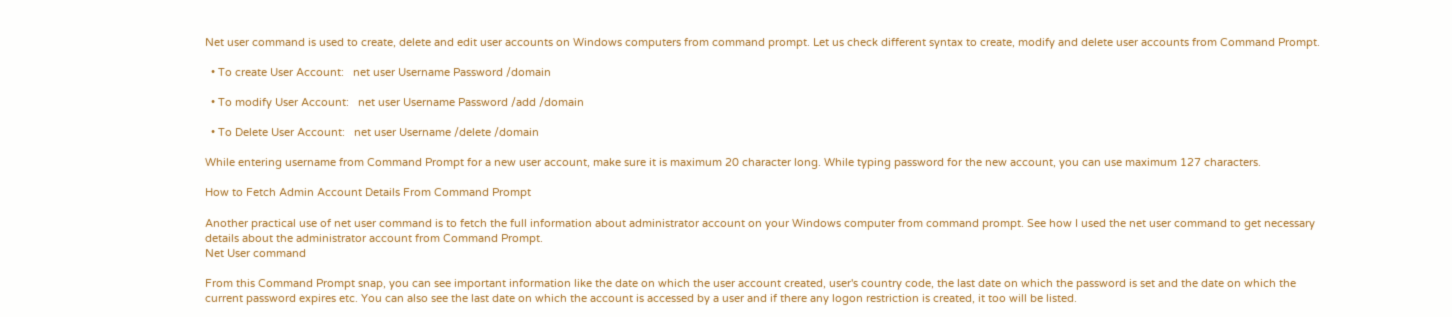Net user command is used to create, delete and edit user accounts on Windows computers from command prompt. Let us check different syntax to create, modify and delete user accounts from Command Prompt.

  • To create User Account:   net user Username Password /domain

  • To modify User Account:   net user Username Password /add /domain

  • To Delete User Account:   net user Username /delete /domain

While entering username from Command Prompt for a new user account, make sure it is maximum 20 character long. While typing password for the new account, you can use maximum 127 characters.

How to Fetch Admin Account Details From Command Prompt

Another practical use of net user command is to fetch the full information about administrator account on your Windows computer from command prompt. See how I used the net user command to get necessary details about the administrator account from Command Prompt.
Net User command

From this Command Prompt snap, you can see important information like the date on which the user account created, user's country code, the last date on which the password is set and the date on which the current password expires etc. You can also see the last date on which the account is accessed by a user and if there any logon restriction is created, it too will be listed.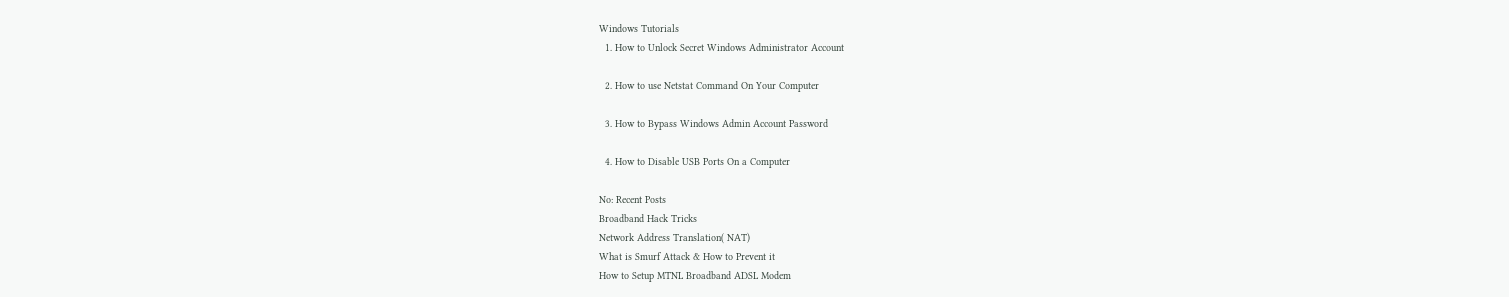Windows Tutorials
  1. How to Unlock Secret Windows Administrator Account

  2. How to use Netstat Command On Your Computer

  3. How to Bypass Windows Admin Account Password

  4. How to Disable USB Ports On a Computer

No: Recent Posts
Broadband Hack Tricks
Network Address Translation( NAT)
What is Smurf Attack & How to Prevent it
How to Setup MTNL Broadband ADSL Modem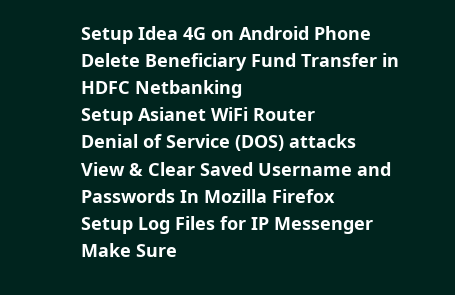Setup Idea 4G on Android Phone
Delete Beneficiary Fund Transfer in HDFC Netbanking
Setup Asianet WiFi Router
Denial of Service (DOS) attacks
View & Clear Saved Username and Passwords In Mozilla Firefox
Setup Log Files for IP Messenger
Make Sure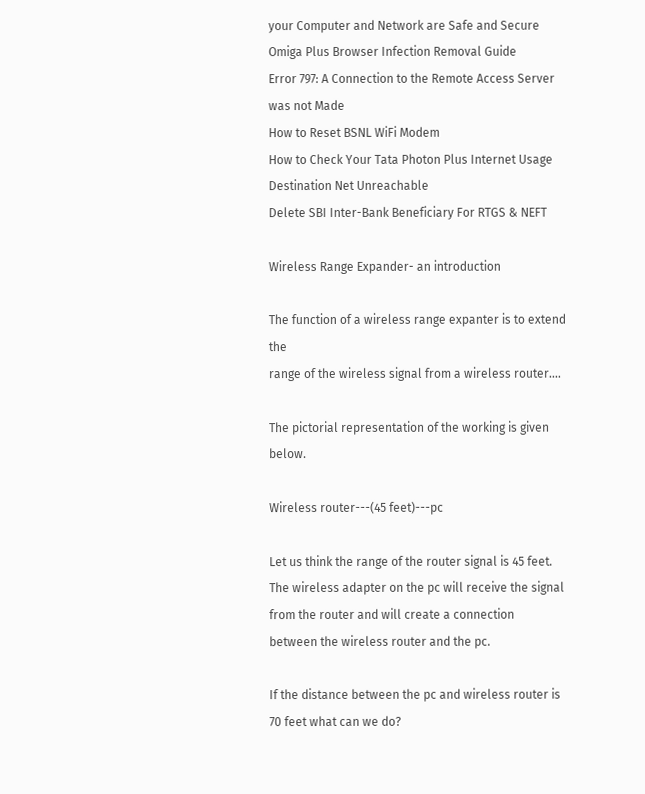your Computer and Network are Safe and Secure
Omiga Plus Browser Infection Removal Guide
Error 797: A Connection to the Remote Access Server was not Made
How to Reset BSNL WiFi Modem
How to Check Your Tata Photon Plus Internet Usage
Destination Net Unreachable
Delete SBI Inter-Bank Beneficiary For RTGS & NEFT

Wireless Range Expander- an introduction

The function of a wireless range expanter is to extend the
range of the wireless signal from a wireless router....

The pictorial representation of the working is given below.

Wireless router---(45 feet)---pc

Let us think the range of the router signal is 45 feet.
The wireless adapter on the pc will receive the signal
from the router and will create a connection
between the wireless router and the pc.

If the distance between the pc and wireless router is
70 feet what can we do?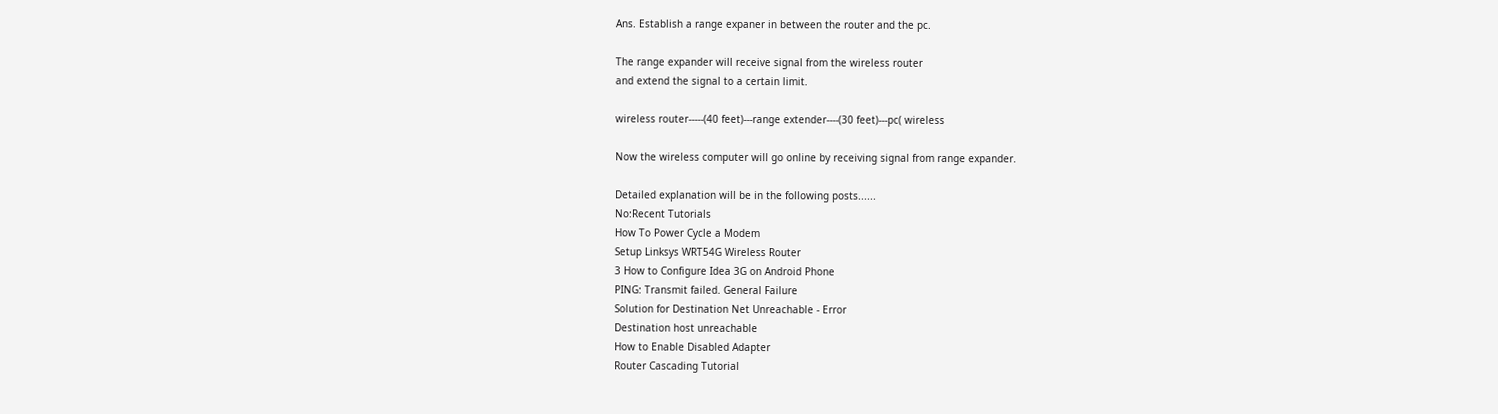Ans. Establish a range expaner in between the router and the pc.

The range expander will receive signal from the wireless router
and extend the signal to a certain limit.

wireless router-----(40 feet)---range extender----(30 feet)---pc( wireless

Now the wireless computer will go online by receiving signal from range expander.

Detailed explanation will be in the following posts......
No:Recent Tutorials
How To Power Cycle a Modem
Setup Linksys WRT54G Wireless Router
3 How to Configure Idea 3G on Android Phone
PING: Transmit failed. General Failure
Solution for Destination Net Unreachable - Error
Destination host unreachable
How to Enable Disabled Adapter
Router Cascading Tutorial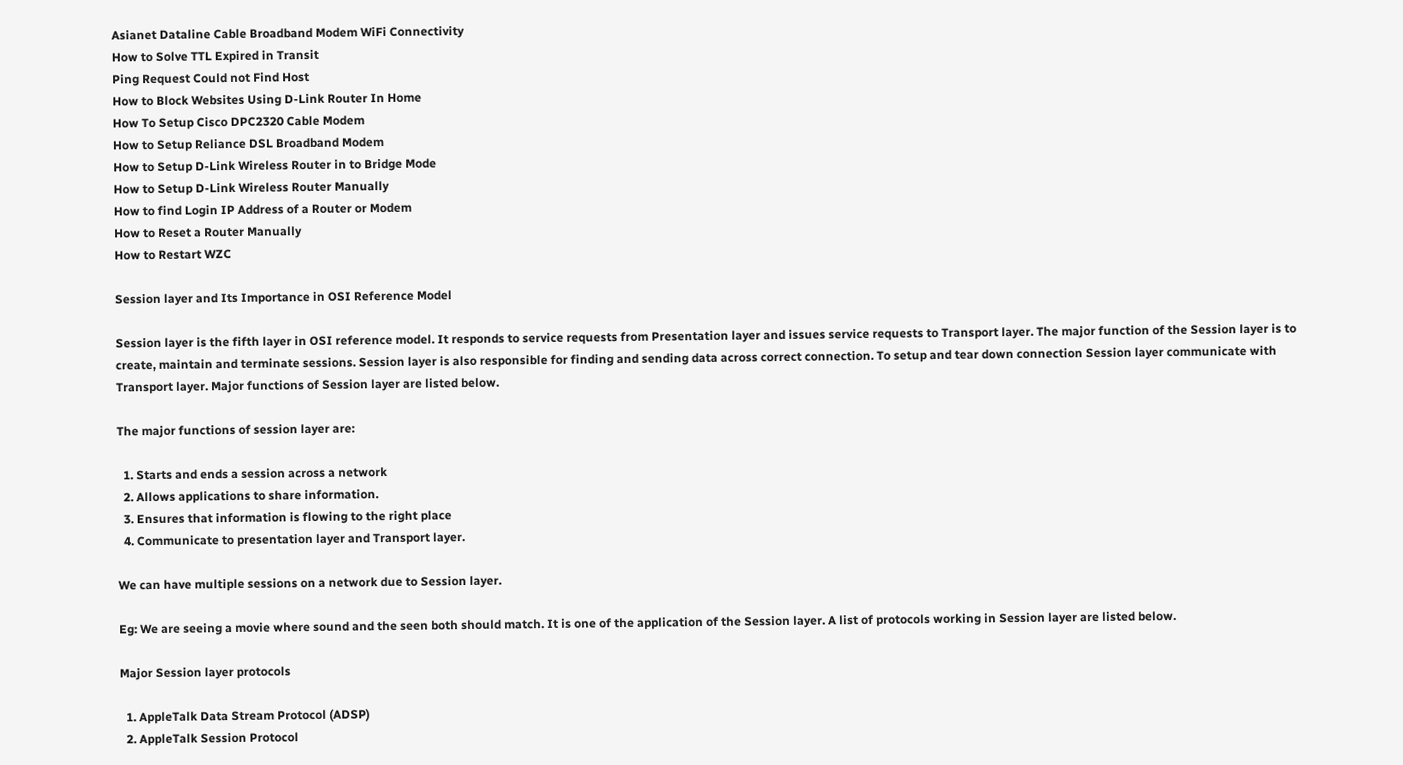Asianet Dataline Cable Broadband Modem WiFi Connectivity
How to Solve TTL Expired in Transit
Ping Request Could not Find Host
How to Block Websites Using D-Link Router In Home
How To Setup Cisco DPC2320 Cable Modem
How to Setup Reliance DSL Broadband Modem
How to Setup D-Link Wireless Router in to Bridge Mode
How to Setup D-Link Wireless Router Manually
How to find Login IP Address of a Router or Modem
How to Reset a Router Manually
How to Restart WZC

Session layer and Its Importance in OSI Reference Model

Session layer is the fifth layer in OSI reference model. It responds to service requests from Presentation layer and issues service requests to Transport layer. The major function of the Session layer is to create, maintain and terminate sessions. Session layer is also responsible for finding and sending data across correct connection. To setup and tear down connection Session layer communicate with Transport layer. Major functions of Session layer are listed below.

The major functions of session layer are:

  1. Starts and ends a session across a network
  2. Allows applications to share information.
  3. Ensures that information is flowing to the right place
  4. Communicate to presentation layer and Transport layer.

We can have multiple sessions on a network due to Session layer.

Eg: We are seeing a movie where sound and the seen both should match. It is one of the application of the Session layer. A list of protocols working in Session layer are listed below.

Major Session layer protocols

  1. AppleTalk Data Stream Protocol (ADSP)
  2. AppleTalk Session Protocol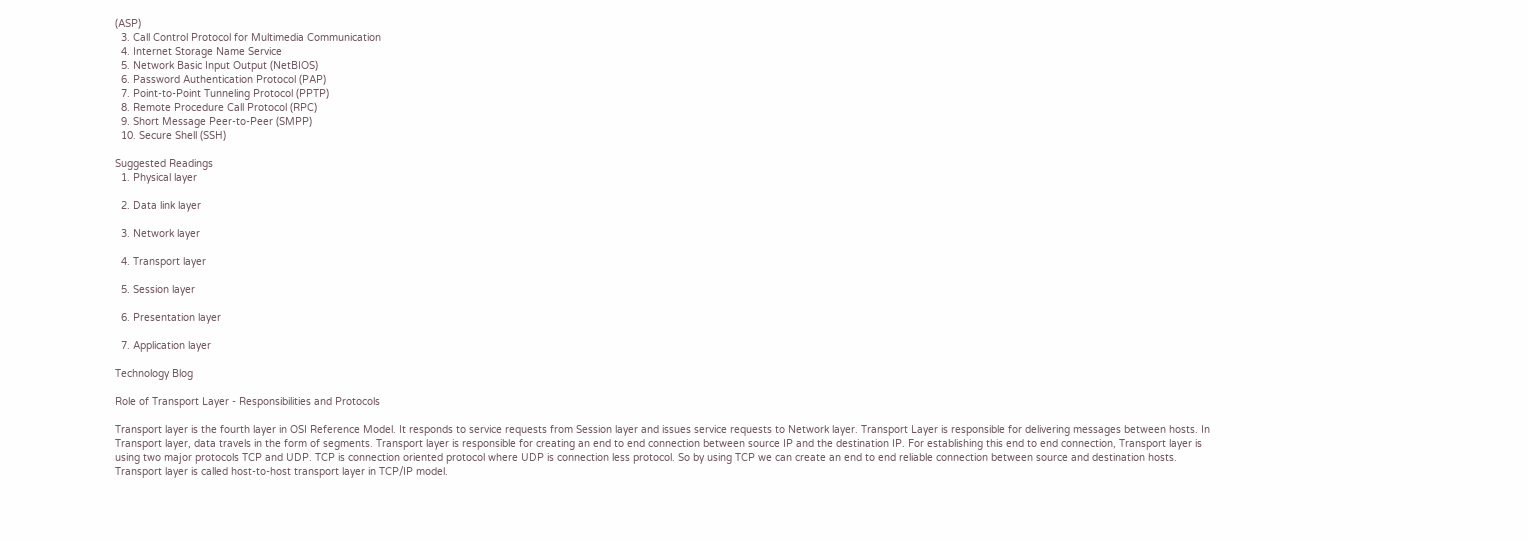(ASP)
  3. Call Control Protocol for Multimedia Communication
  4. Internet Storage Name Service
  5. Network Basic Input Output (NetBIOS)
  6. Password Authentication Protocol (PAP)
  7. Point-to-Point Tunneling Protocol (PPTP)
  8. Remote Procedure Call Protocol (RPC)
  9. Short Message Peer-to-Peer (SMPP)
  10. Secure Shell (SSH)

Suggested Readings
  1. Physical layer

  2. Data link layer

  3. Network layer

  4. Transport layer

  5. Session layer

  6. Presentation layer

  7. Application layer

Technology Blog

Role of Transport Layer - Responsibilities and Protocols

Transport layer is the fourth layer in OSI Reference Model. It responds to service requests from Session layer and issues service requests to Network layer. Transport Layer is responsible for delivering messages between hosts. In Transport layer, data travels in the form of segments. Transport layer is responsible for creating an end to end connection between source IP and the destination IP. For establishing this end to end connection, Transport layer is using two major protocols TCP and UDP. TCP is connection oriented protocol where UDP is connection less protocol. So by using TCP we can create an end to end reliable connection between source and destination hosts. Transport layer is called host-to-host transport layer in TCP/IP model.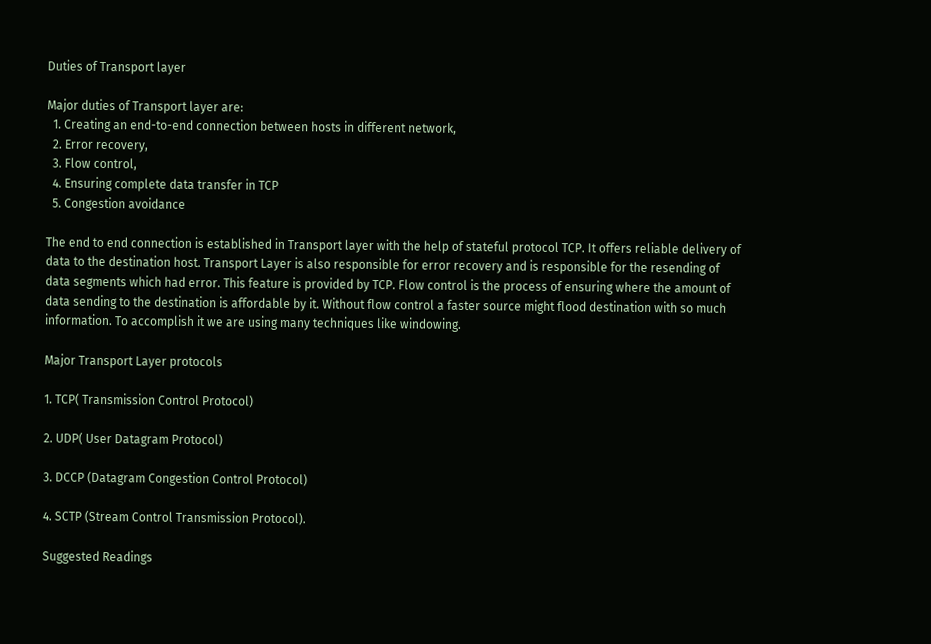Duties of Transport layer

Major duties of Transport layer are:
  1. Creating an end-to-end connection between hosts in different network,
  2. Error recovery,
  3. Flow control,
  4. Ensuring complete data transfer in TCP
  5. Congestion avoidance

The end to end connection is established in Transport layer with the help of stateful protocol TCP. It offers reliable delivery of data to the destination host. Transport Layer is also responsible for error recovery and is responsible for the resending of data segments which had error. This feature is provided by TCP. Flow control is the process of ensuring where the amount of data sending to the destination is affordable by it. Without flow control a faster source might flood destination with so much information. To accomplish it we are using many techniques like windowing.

Major Transport Layer protocols

1. TCP( Transmission Control Protocol)

2. UDP( User Datagram Protocol)

3. DCCP (Datagram Congestion Control Protocol)

4. SCTP (Stream Control Transmission Protocol).

Suggested Readings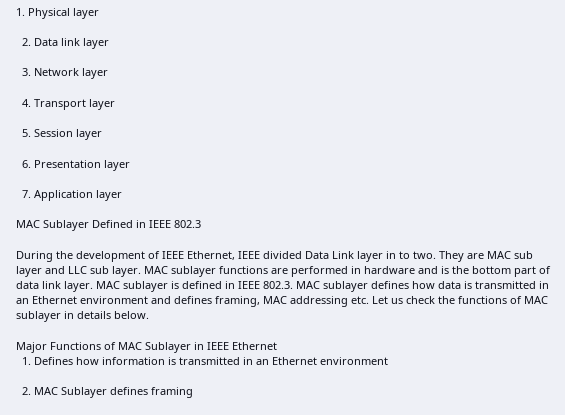1. Physical layer

  2. Data link layer

  3. Network layer

  4. Transport layer

  5. Session layer

  6. Presentation layer

  7. Application layer

MAC Sublayer Defined in IEEE 802.3

During the development of IEEE Ethernet, IEEE divided Data Link layer in to two. They are MAC sub layer and LLC sub layer. MAC sublayer functions are performed in hardware and is the bottom part of data link layer. MAC sublayer is defined in IEEE 802.3. MAC sublayer defines how data is transmitted in an Ethernet environment and defines framing, MAC addressing etc. Let us check the functions of MAC sublayer in details below.

Major Functions of MAC Sublayer in IEEE Ethernet
  1. Defines how information is transmitted in an Ethernet environment

  2. MAC Sublayer defines framing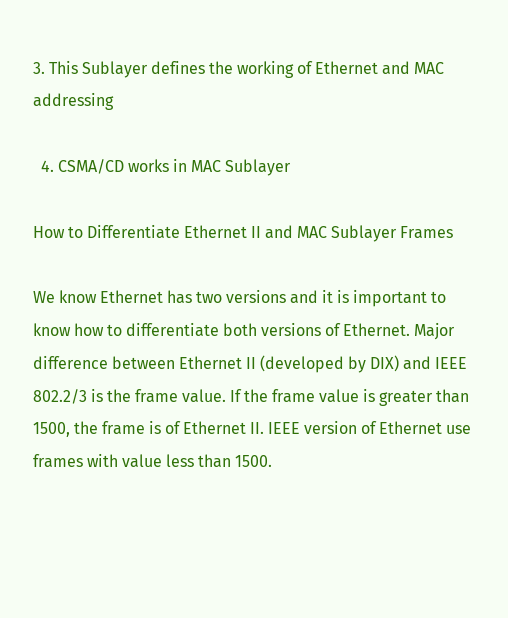3. This Sublayer defines the working of Ethernet and MAC addressing

  4. CSMA/CD works in MAC Sublayer

How to Differentiate Ethernet II and MAC Sublayer Frames

We know Ethernet has two versions and it is important to know how to differentiate both versions of Ethernet. Major difference between Ethernet II (developed by DIX) and IEEE 802.2/3 is the frame value. If the frame value is greater than 1500, the frame is of Ethernet II. IEEE version of Ethernet use frames with value less than 1500.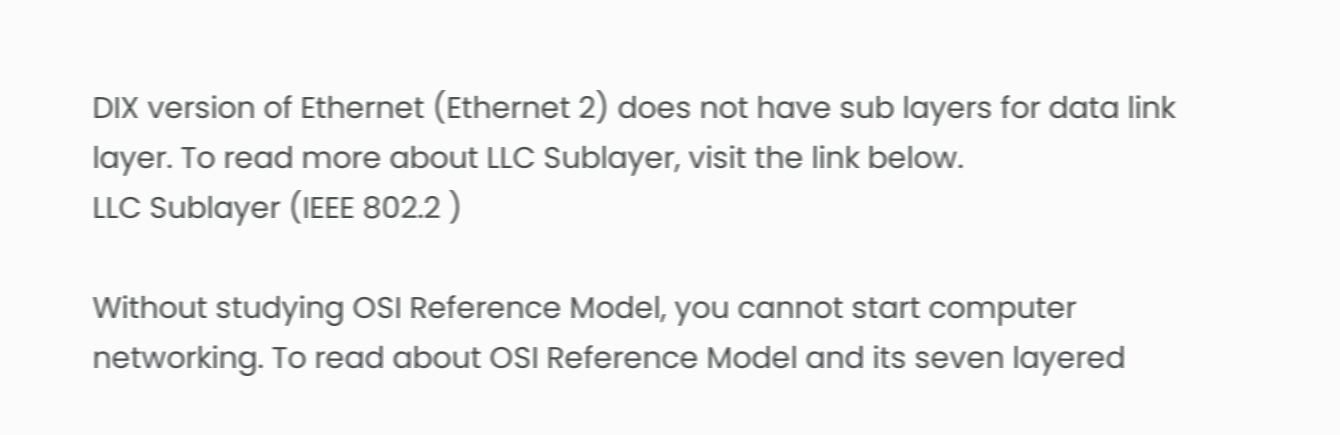DIX version of Ethernet (Ethernet 2) does not have sub layers for data link layer. To read more about LLC Sublayer, visit the link below.
LLC Sublayer (IEEE 802.2 )

Without studying OSI Reference Model, you cannot start computer networking. To read about OSI Reference Model and its seven layered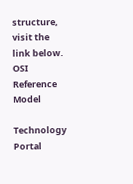structure, visit the link below.
OSI Reference Model

Technology Portal